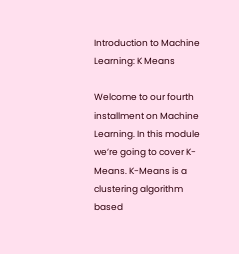Introduction to Machine Learning: K Means

Welcome to our fourth installment on Machine Learning. In this module we’re going to cover K-Means. K-Means is a clustering algorithm based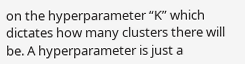on the hyperparameter “K” which dictates how many clusters there will be. A hyperparameter is just a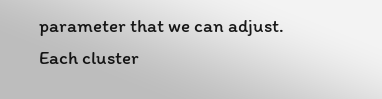parameter that we can adjust. Each cluster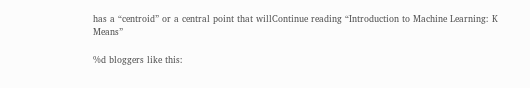has a “centroid” or a central point that willContinue reading “Introduction to Machine Learning: K Means”

%d bloggers like this: